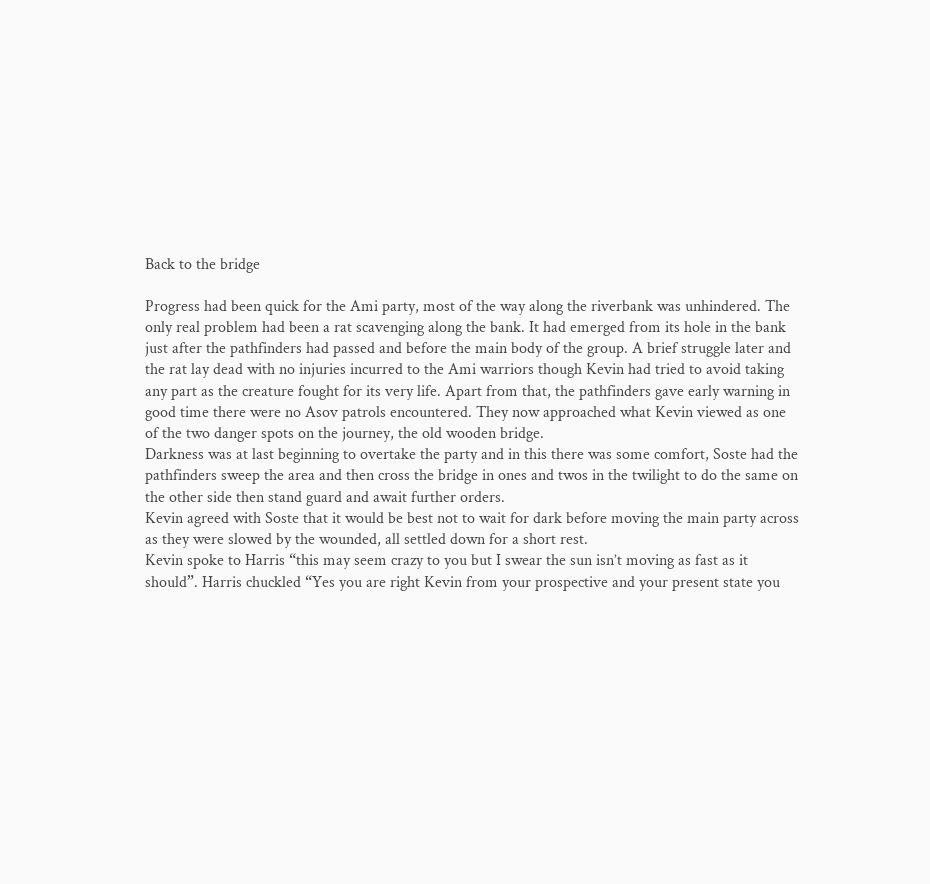Back to the bridge

Progress had been quick for the Ami party, most of the way along the riverbank was unhindered. The only real problem had been a rat scavenging along the bank. It had emerged from its hole in the bank just after the pathfinders had passed and before the main body of the group. A brief struggle later and the rat lay dead with no injuries incurred to the Ami warriors though Kevin had tried to avoid taking any part as the creature fought for its very life. Apart from that, the pathfinders gave early warning in good time there were no Asov patrols encountered. They now approached what Kevin viewed as one of the two danger spots on the journey, the old wooden bridge.
Darkness was at last beginning to overtake the party and in this there was some comfort, Soste had the pathfinders sweep the area and then cross the bridge in ones and twos in the twilight to do the same on the other side then stand guard and await further orders.
Kevin agreed with Soste that it would be best not to wait for dark before moving the main party across as they were slowed by the wounded, all settled down for a short rest.
Kevin spoke to Harris “this may seem crazy to you but I swear the sun isn’t moving as fast as it should”. Harris chuckled “Yes you are right Kevin from your prospective and your present state you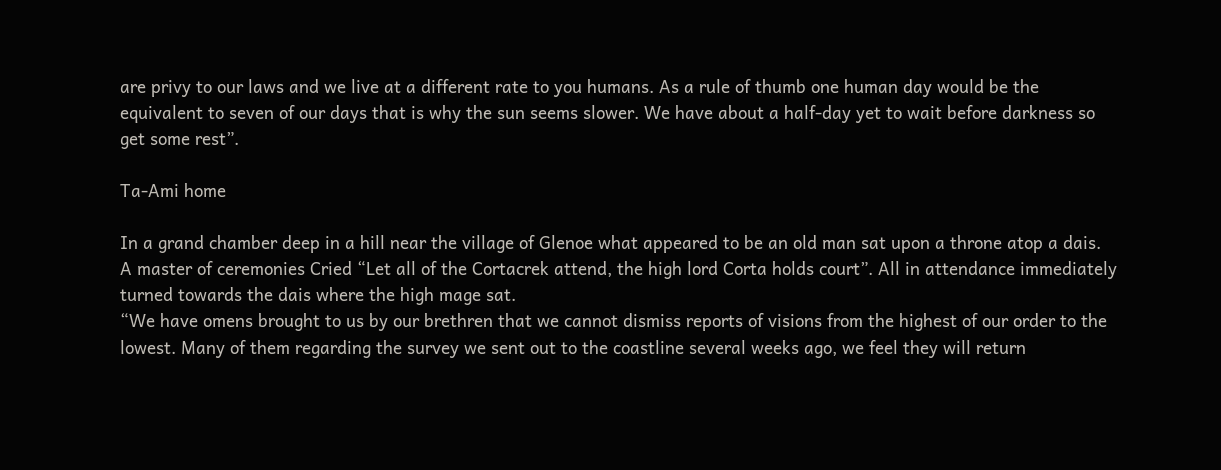are privy to our laws and we live at a different rate to you humans. As a rule of thumb one human day would be the equivalent to seven of our days that is why the sun seems slower. We have about a half-day yet to wait before darkness so get some rest”.

Ta-Ami home

In a grand chamber deep in a hill near the village of Glenoe what appeared to be an old man sat upon a throne atop a dais.
A master of ceremonies Cried “Let all of the Cortacrek attend, the high lord Corta holds court”. All in attendance immediately turned towards the dais where the high mage sat.
“We have omens brought to us by our brethren that we cannot dismiss reports of visions from the highest of our order to the lowest. Many of them regarding the survey we sent out to the coastline several weeks ago, we feel they will return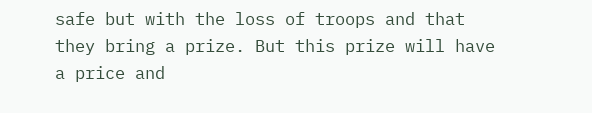safe but with the loss of troops and that they bring a prize. But this prize will have a price and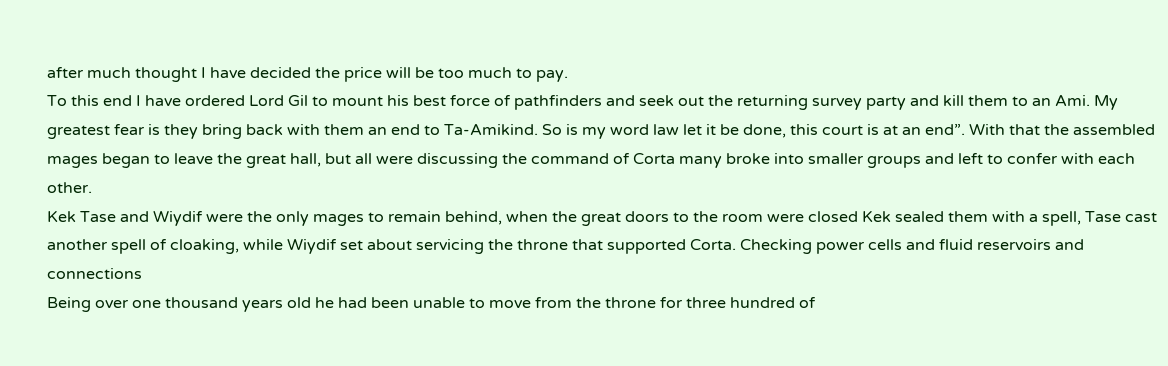after much thought I have decided the price will be too much to pay.
To this end I have ordered Lord Gil to mount his best force of pathfinders and seek out the returning survey party and kill them to an Ami. My greatest fear is they bring back with them an end to Ta-Amikind. So is my word law let it be done, this court is at an end”. With that the assembled mages began to leave the great hall, but all were discussing the command of Corta many broke into smaller groups and left to confer with each other.
Kek Tase and Wiydif were the only mages to remain behind, when the great doors to the room were closed Kek sealed them with a spell, Tase cast another spell of cloaking, while Wiydif set about servicing the throne that supported Corta. Checking power cells and fluid reservoirs and connections
Being over one thousand years old he had been unable to move from the throne for three hundred of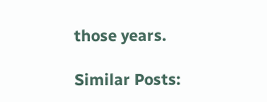those years.

Similar Posts: